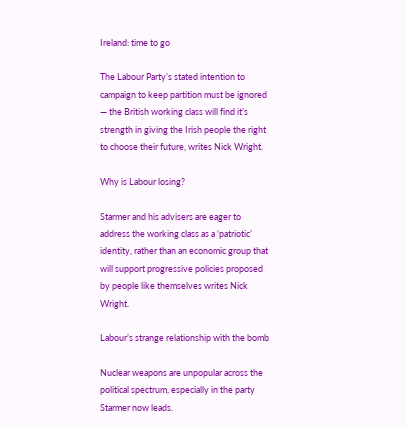Ireland: time to go

The Labour Party’s stated intention to campaign to keep partition must be ignored — the British working class will find it’s strength in giving the Irish people the right to choose their future, writes Nick Wright.

Why is Labour losing?

Starmer and his advisers are eager to address the working class as a ‘patriotic’ identity, rather than an economic group that will support progressive policies proposed by people like themselves writes Nick Wright.

Labour’s strange relationship with the bomb

Nuclear weapons are unpopular across the political spectrum, especially in the party Starmer now leads.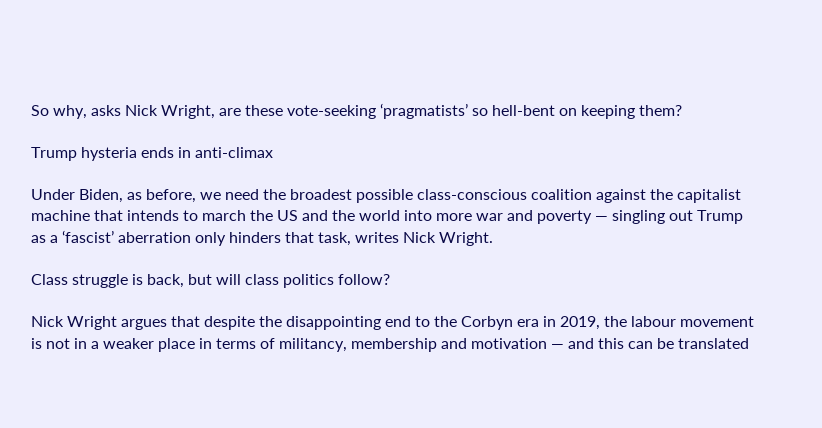So why, asks Nick Wright, are these vote-seeking ‘pragmatists’ so hell-bent on keeping them?

Trump hysteria ends in anti-climax

Under Biden, as before, we need the broadest possible class-conscious coalition against the capitalist machine that intends to march the US and the world into more war and poverty — singling out Trump as a ‘fascist’ aberration only hinders that task, writes Nick Wright.

Class struggle is back, but will class politics follow?

Nick Wright argues that despite the disappointing end to the Corbyn era in 2019, the labour movement is not in a weaker place in terms of militancy, membership and motivation — and this can be translated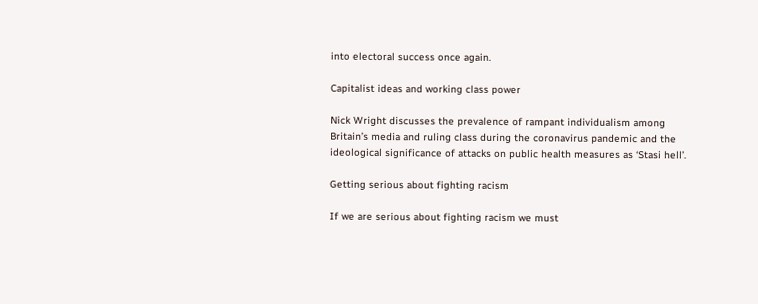into electoral success once again.

Capitalist ideas and working class power

Nick Wright discusses the prevalence of rampant individualism among Britain’s media and ruling class during the coronavirus pandemic and the ideological significance of attacks on public health measures as ‘Stasi hell’.

Getting serious about fighting racism

If we are serious about fighting racism we must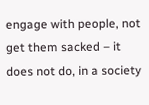engage with people, not get them sacked – it does not do, in a society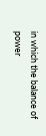in which the balance of power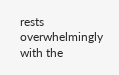rests overwhelmingly with the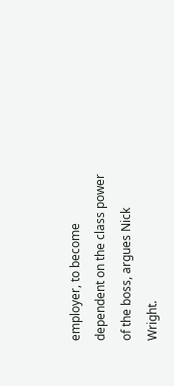employer, to become dependent on the class power of the boss, argues Nick Wright.